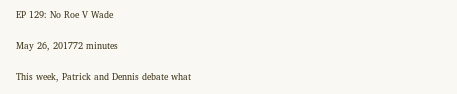EP 129: No Roe V Wade

May 26, 201772 minutes

This week, Patrick and Dennis debate what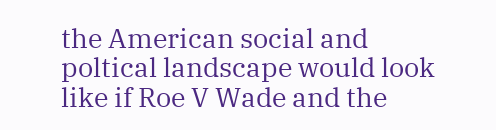the American social and poltical landscape would look like if Roe V Wade and the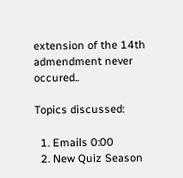extension of the 14th admendment never occured..

Topics discussed:

  1. Emails 0:00
  2. New Quiz Season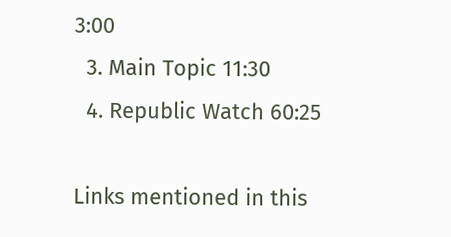3:00
  3. Main Topic 11:30
  4. Republic Watch 60:25

Links mentioned in this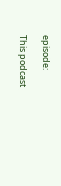episode:

This podcast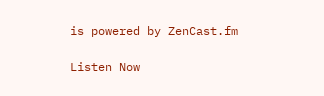is powered by ZenCast.fm

Listen Now